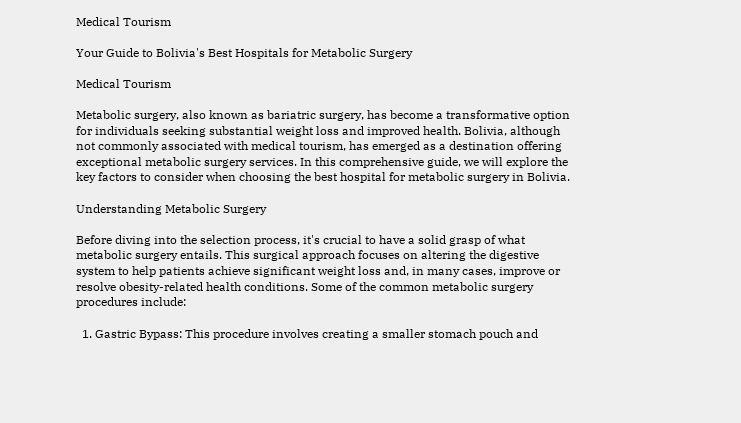Medical Tourism

Your Guide to Bolivia's Best Hospitals for Metabolic Surgery

Medical Tourism

Metabolic surgery, also known as bariatric surgery, has become a transformative option for individuals seeking substantial weight loss and improved health. Bolivia, although not commonly associated with medical tourism, has emerged as a destination offering exceptional metabolic surgery services. In this comprehensive guide, we will explore the key factors to consider when choosing the best hospital for metabolic surgery in Bolivia.

Understanding Metabolic Surgery

Before diving into the selection process, it's crucial to have a solid grasp of what metabolic surgery entails. This surgical approach focuses on altering the digestive system to help patients achieve significant weight loss and, in many cases, improve or resolve obesity-related health conditions. Some of the common metabolic surgery procedures include:

  1. Gastric Bypass: This procedure involves creating a smaller stomach pouch and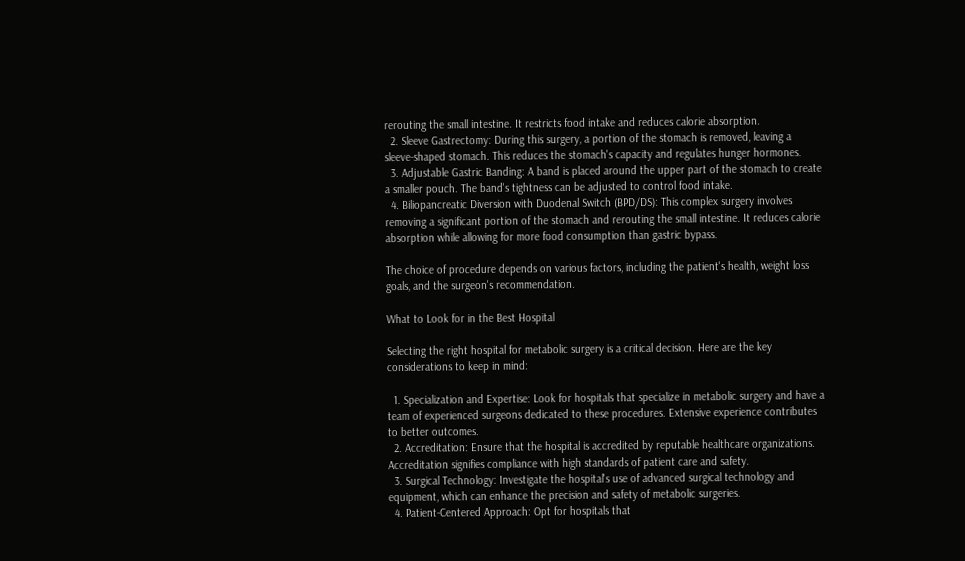rerouting the small intestine. It restricts food intake and reduces calorie absorption.
  2. Sleeve Gastrectomy: During this surgery, a portion of the stomach is removed, leaving a sleeve-shaped stomach. This reduces the stomach's capacity and regulates hunger hormones.
  3. Adjustable Gastric Banding: A band is placed around the upper part of the stomach to create a smaller pouch. The band's tightness can be adjusted to control food intake.
  4. Biliopancreatic Diversion with Duodenal Switch (BPD/DS): This complex surgery involves removing a significant portion of the stomach and rerouting the small intestine. It reduces calorie absorption while allowing for more food consumption than gastric bypass.

The choice of procedure depends on various factors, including the patient's health, weight loss goals, and the surgeon's recommendation.

What to Look for in the Best Hospital

Selecting the right hospital for metabolic surgery is a critical decision. Here are the key considerations to keep in mind:

  1. Specialization and Expertise: Look for hospitals that specialize in metabolic surgery and have a team of experienced surgeons dedicated to these procedures. Extensive experience contributes to better outcomes.
  2. Accreditation: Ensure that the hospital is accredited by reputable healthcare organizations. Accreditation signifies compliance with high standards of patient care and safety.
  3. Surgical Technology: Investigate the hospital's use of advanced surgical technology and equipment, which can enhance the precision and safety of metabolic surgeries.
  4. Patient-Centered Approach: Opt for hospitals that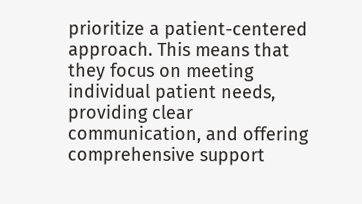prioritize a patient-centered approach. This means that they focus on meeting individual patient needs, providing clear communication, and offering comprehensive support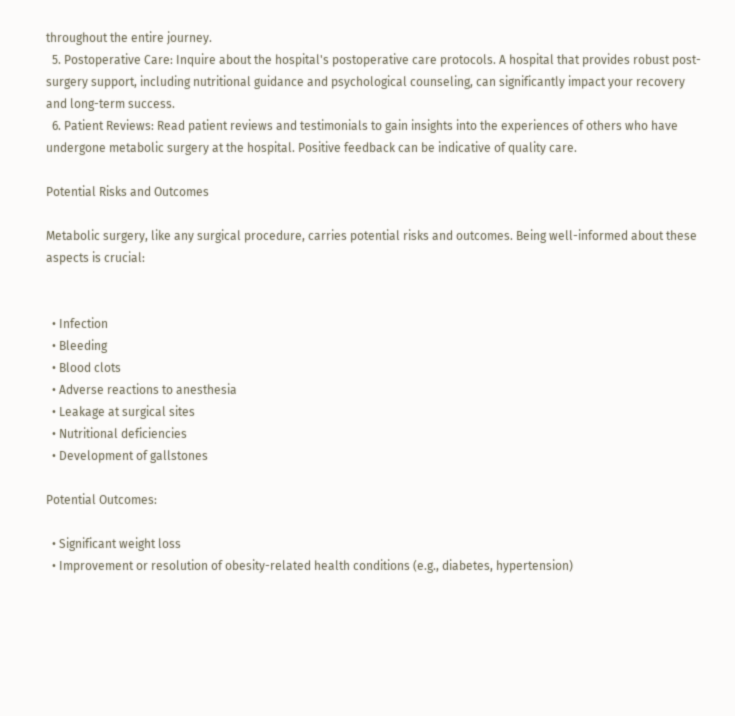throughout the entire journey.
  5. Postoperative Care: Inquire about the hospital's postoperative care protocols. A hospital that provides robust post-surgery support, including nutritional guidance and psychological counseling, can significantly impact your recovery and long-term success.
  6. Patient Reviews: Read patient reviews and testimonials to gain insights into the experiences of others who have undergone metabolic surgery at the hospital. Positive feedback can be indicative of quality care.

Potential Risks and Outcomes

Metabolic surgery, like any surgical procedure, carries potential risks and outcomes. Being well-informed about these aspects is crucial:


  • Infection
  • Bleeding
  • Blood clots
  • Adverse reactions to anesthesia
  • Leakage at surgical sites
  • Nutritional deficiencies
  • Development of gallstones

Potential Outcomes:

  • Significant weight loss
  • Improvement or resolution of obesity-related health conditions (e.g., diabetes, hypertension)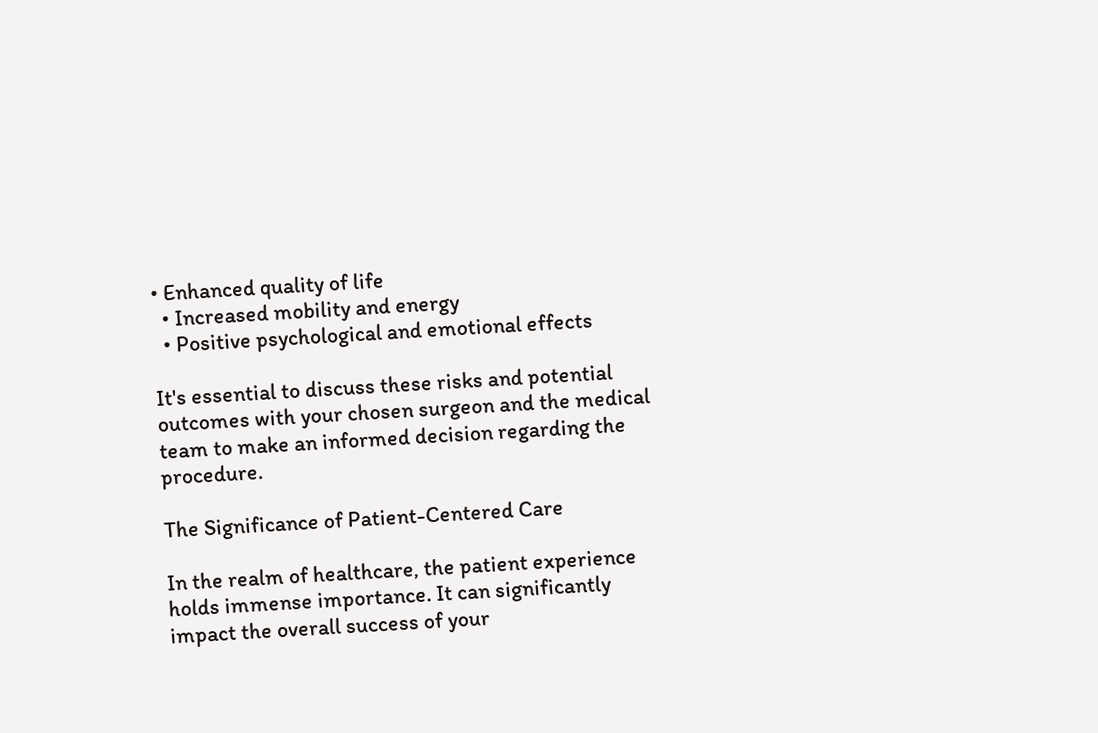• Enhanced quality of life
  • Increased mobility and energy
  • Positive psychological and emotional effects

It's essential to discuss these risks and potential outcomes with your chosen surgeon and the medical team to make an informed decision regarding the procedure.

The Significance of Patient-Centered Care

In the realm of healthcare, the patient experience holds immense importance. It can significantly impact the overall success of your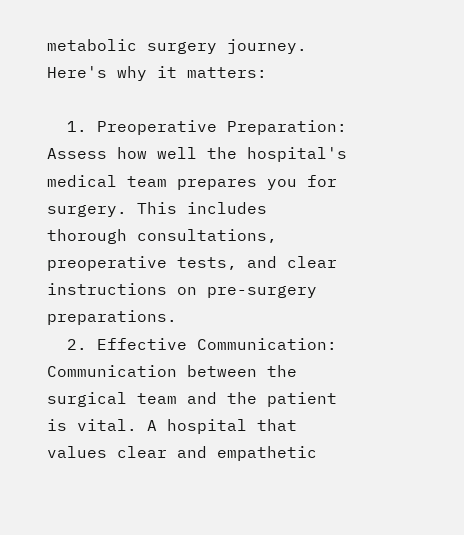metabolic surgery journey. Here's why it matters:

  1. Preoperative Preparation: Assess how well the hospital's medical team prepares you for surgery. This includes thorough consultations, preoperative tests, and clear instructions on pre-surgery preparations.
  2. Effective Communication: Communication between the surgical team and the patient is vital. A hospital that values clear and empathetic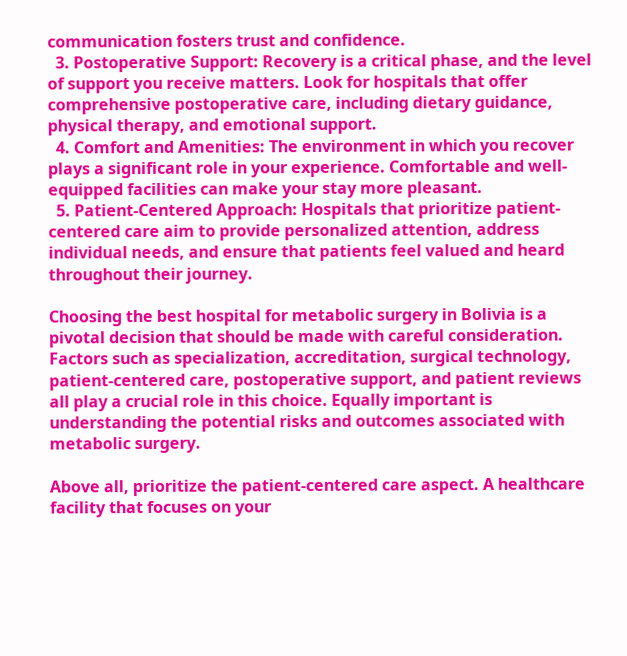communication fosters trust and confidence.
  3. Postoperative Support: Recovery is a critical phase, and the level of support you receive matters. Look for hospitals that offer comprehensive postoperative care, including dietary guidance, physical therapy, and emotional support.
  4. Comfort and Amenities: The environment in which you recover plays a significant role in your experience. Comfortable and well-equipped facilities can make your stay more pleasant.
  5. Patient-Centered Approach: Hospitals that prioritize patient-centered care aim to provide personalized attention, address individual needs, and ensure that patients feel valued and heard throughout their journey.

Choosing the best hospital for metabolic surgery in Bolivia is a pivotal decision that should be made with careful consideration. Factors such as specialization, accreditation, surgical technology, patient-centered care, postoperative support, and patient reviews all play a crucial role in this choice. Equally important is understanding the potential risks and outcomes associated with metabolic surgery.

Above all, prioritize the patient-centered care aspect. A healthcare facility that focuses on your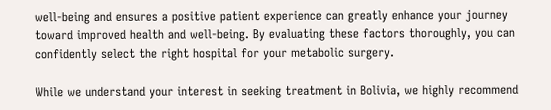well-being and ensures a positive patient experience can greatly enhance your journey toward improved health and well-being. By evaluating these factors thoroughly, you can confidently select the right hospital for your metabolic surgery.

While we understand your interest in seeking treatment in Bolivia, we highly recommend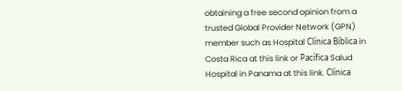obtaining a free second opinion from a trusted Global Provider Network (GPN) member such as Hospital Clínica Bíblica in Costa Rica at this link or Pacífica Salud Hospital in Panama at this link. Clínica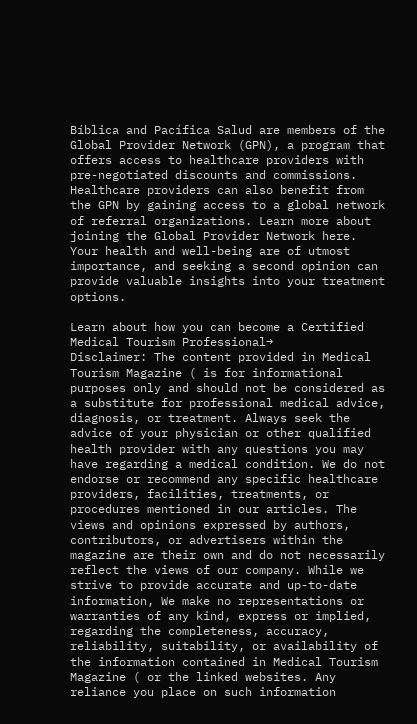Bíblica and Pacífica Salud are members of the Global Provider Network (GPN), a program that offers access to healthcare providers with pre-negotiated discounts and commissions. Healthcare providers can also benefit from the GPN by gaining access to a global network of referral organizations. Learn more about joining the Global Provider Network here. Your health and well-being are of utmost importance, and seeking a second opinion can provide valuable insights into your treatment options.

Learn about how you can become a Certified Medical Tourism Professional→
Disclaimer: The content provided in Medical Tourism Magazine ( is for informational purposes only and should not be considered as a substitute for professional medical advice, diagnosis, or treatment. Always seek the advice of your physician or other qualified health provider with any questions you may have regarding a medical condition. We do not endorse or recommend any specific healthcare providers, facilities, treatments, or procedures mentioned in our articles. The views and opinions expressed by authors, contributors, or advertisers within the magazine are their own and do not necessarily reflect the views of our company. While we strive to provide accurate and up-to-date information, We make no representations or warranties of any kind, express or implied, regarding the completeness, accuracy, reliability, suitability, or availability of the information contained in Medical Tourism Magazine ( or the linked websites. Any reliance you place on such information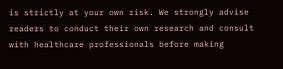is strictly at your own risk. We strongly advise readers to conduct their own research and consult with healthcare professionals before making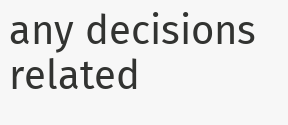any decisions related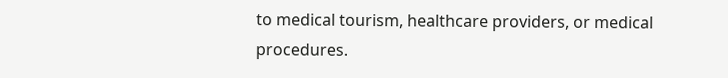to medical tourism, healthcare providers, or medical procedures.